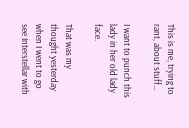This is me, trying to rant, about stuff…

I want to punch this lady in her old lady face.

That was my thought yesterday when I went to go see Interstellar with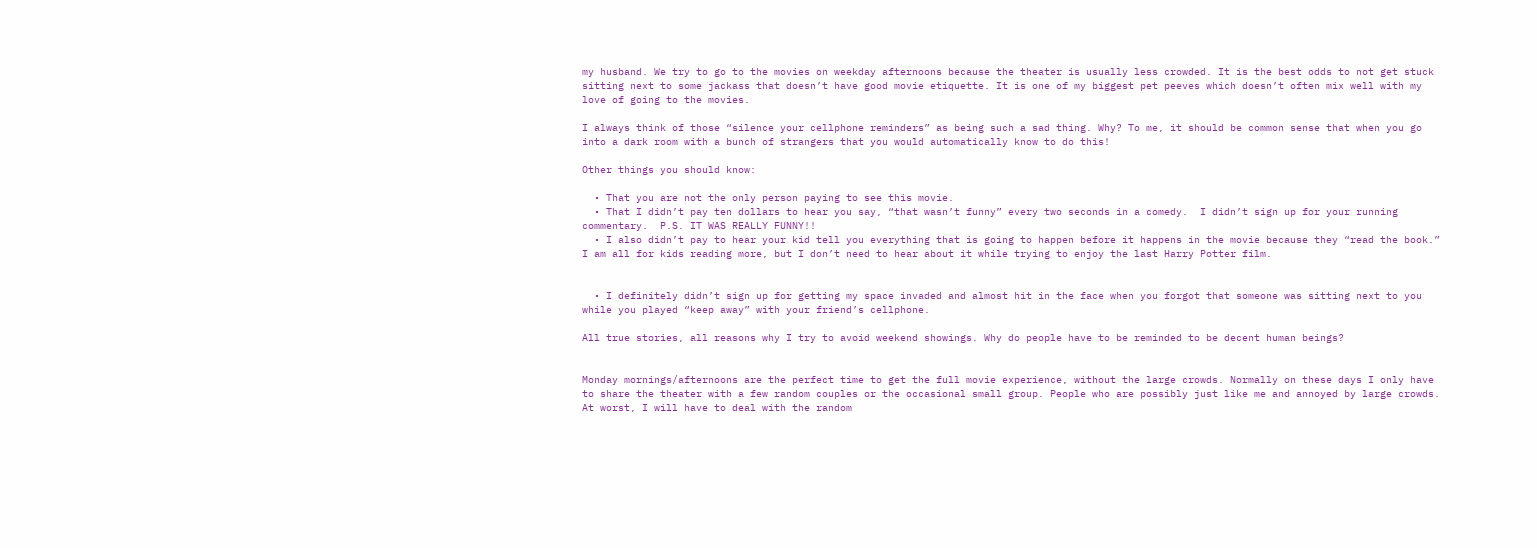my husband. We try to go to the movies on weekday afternoons because the theater is usually less crowded. It is the best odds to not get stuck sitting next to some jackass that doesn’t have good movie etiquette. It is one of my biggest pet peeves which doesn’t often mix well with my love of going to the movies.

I always think of those “silence your cellphone reminders” as being such a sad thing. Why? To me, it should be common sense that when you go into a dark room with a bunch of strangers that you would automatically know to do this!

Other things you should know:

  • That you are not the only person paying to see this movie.
  • That I didn’t pay ten dollars to hear you say, “that wasn’t funny” every two seconds in a comedy.  I didn’t sign up for your running commentary.  P.S. IT WAS REALLY FUNNY!!
  • I also didn’t pay to hear your kid tell you everything that is going to happen before it happens in the movie because they “read the book.” I am all for kids reading more, but I don’t need to hear about it while trying to enjoy the last Harry Potter film.


  • I definitely didn’t sign up for getting my space invaded and almost hit in the face when you forgot that someone was sitting next to you while you played “keep away” with your friend’s cellphone.

All true stories, all reasons why I try to avoid weekend showings. Why do people have to be reminded to be decent human beings?


Monday mornings/afternoons are the perfect time to get the full movie experience, without the large crowds. Normally on these days I only have to share the theater with a few random couples or the occasional small group. People who are possibly just like me and annoyed by large crowds. At worst, I will have to deal with the random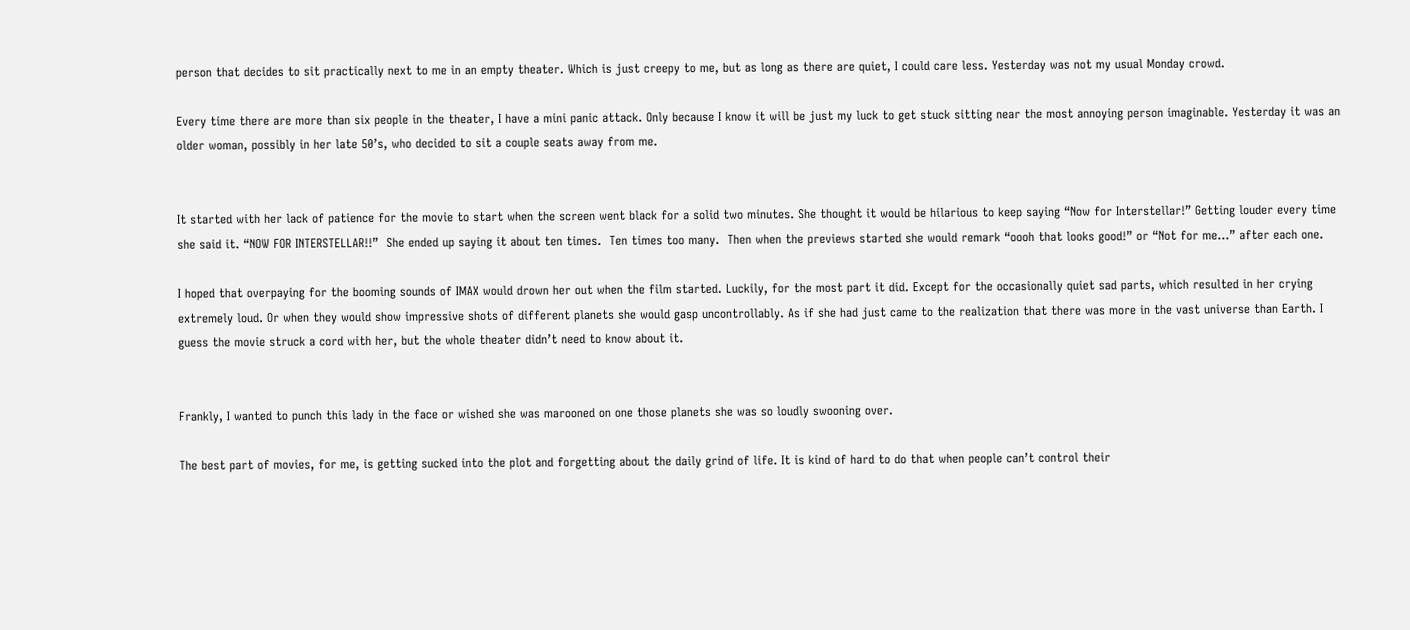person that decides to sit practically next to me in an empty theater. Which is just creepy to me, but as long as there are quiet, I could care less. Yesterday was not my usual Monday crowd.

Every time there are more than six people in the theater, I have a mini panic attack. Only because I know it will be just my luck to get stuck sitting near the most annoying person imaginable. Yesterday it was an older woman, possibly in her late 50’s, who decided to sit a couple seats away from me.


It started with her lack of patience for the movie to start when the screen went black for a solid two minutes. She thought it would be hilarious to keep saying “Now for Interstellar!” Getting louder every time she said it. “NOW FOR INTERSTELLAR!!”  She ended up saying it about ten times.  Ten times too many.  Then when the previews started she would remark “oooh that looks good!” or “Not for me…” after each one.

I hoped that overpaying for the booming sounds of IMAX would drown her out when the film started. Luckily, for the most part it did. Except for the occasionally quiet sad parts, which resulted in her crying extremely loud. Or when they would show impressive shots of different planets she would gasp uncontrollably. As if she had just came to the realization that there was more in the vast universe than Earth. I guess the movie struck a cord with her, but the whole theater didn’t need to know about it.


Frankly, I wanted to punch this lady in the face or wished she was marooned on one those planets she was so loudly swooning over.

The best part of movies, for me, is getting sucked into the plot and forgetting about the daily grind of life. It is kind of hard to do that when people can’t control their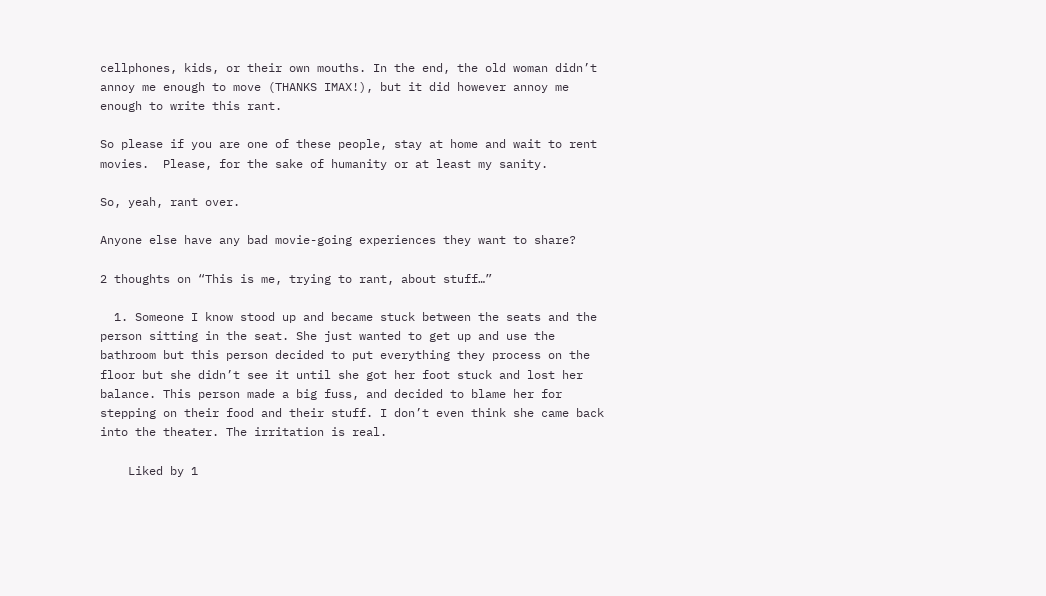cellphones, kids, or their own mouths. In the end, the old woman didn’t annoy me enough to move (THANKS IMAX!), but it did however annoy me enough to write this rant.

So please if you are one of these people, stay at home and wait to rent movies.  Please, for the sake of humanity or at least my sanity.

So, yeah, rant over.

Anyone else have any bad movie-going experiences they want to share?

2 thoughts on “This is me, trying to rant, about stuff…”

  1. Someone I know stood up and became stuck between the seats and the person sitting in the seat. She just wanted to get up and use the bathroom but this person decided to put everything they process on the floor but she didn’t see it until she got her foot stuck and lost her balance. This person made a big fuss, and decided to blame her for stepping on their food and their stuff. I don’t even think she came back into the theater. The irritation is real.

    Liked by 1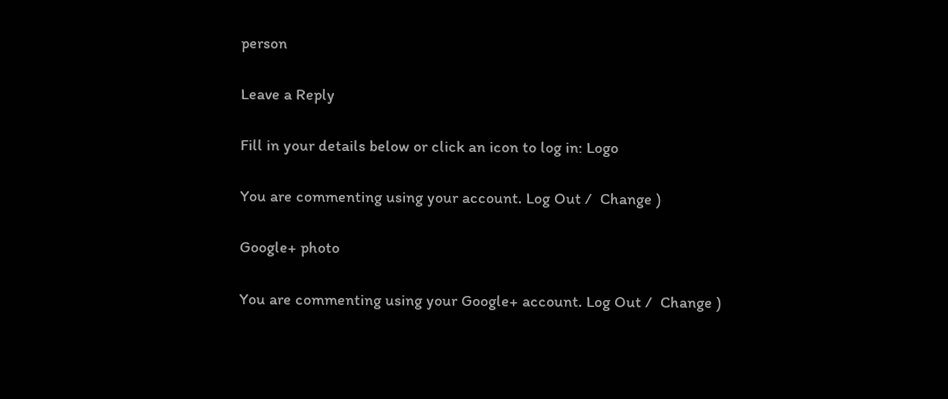person

Leave a Reply

Fill in your details below or click an icon to log in: Logo

You are commenting using your account. Log Out /  Change )

Google+ photo

You are commenting using your Google+ account. Log Out /  Change )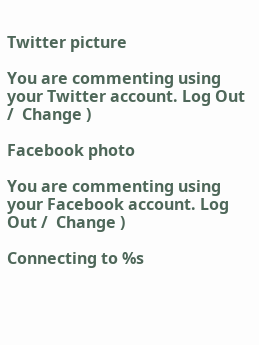Twitter picture

You are commenting using your Twitter account. Log Out /  Change )

Facebook photo

You are commenting using your Facebook account. Log Out /  Change )

Connecting to %s